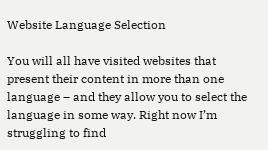Website Language Selection

You will all have visited websites that present their content in more than one language – and they allow you to select the language in some way. Right now I’m struggling to find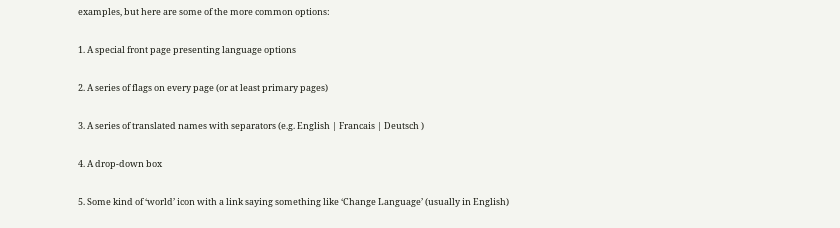examples, but here are some of the more common options:

1. A special front page presenting language options

2. A series of flags on every page (or at least primary pages)

3. A series of translated names with separators (e.g. English | Francais | Deutsch )

4. A drop-down box

5. Some kind of ‘world’ icon with a link saying something like ‘Change Language’ (usually in English)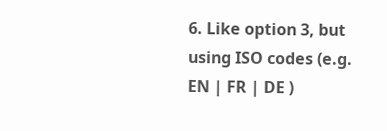6. Like option 3, but using ISO codes (e.g. EN | FR | DE )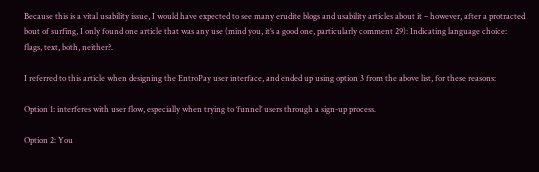Because this is a vital usability issue, I would have expected to see many erudite blogs and usability articles about it – however, after a protracted bout of surfing, I only found one article that was any use (mind you, it’s a good one, particularly comment 29): Indicating language choice: flags, text, both, neither?.

I referred to this article when designing the EntroPay user interface, and ended up using option 3 from the above list, for these reasons:

Option 1: interferes with user flow, especially when trying to ‘funnel’ users through a sign-up process.

Option 2: You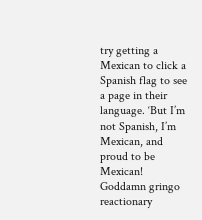try getting a Mexican to click a Spanish flag to see a page in their language. ‘But I’m not Spanish, I’m Mexican, and proud to be Mexican! Goddamn gringo reactionary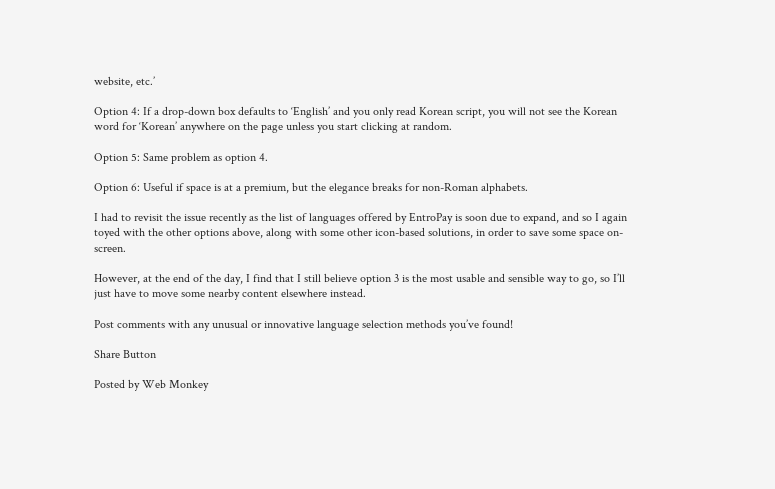website, etc.’

Option 4: If a drop-down box defaults to ‘English’ and you only read Korean script, you will not see the Korean word for ‘Korean’ anywhere on the page unless you start clicking at random.

Option 5: Same problem as option 4.

Option 6: Useful if space is at a premium, but the elegance breaks for non-Roman alphabets.

I had to revisit the issue recently as the list of languages offered by EntroPay is soon due to expand, and so I again toyed with the other options above, along with some other icon-based solutions, in order to save some space on-screen.

However, at the end of the day, I find that I still believe option 3 is the most usable and sensible way to go, so I’ll just have to move some nearby content elsewhere instead.

Post comments with any unusual or innovative language selection methods you’ve found!

Share Button

Posted by Web Monkey